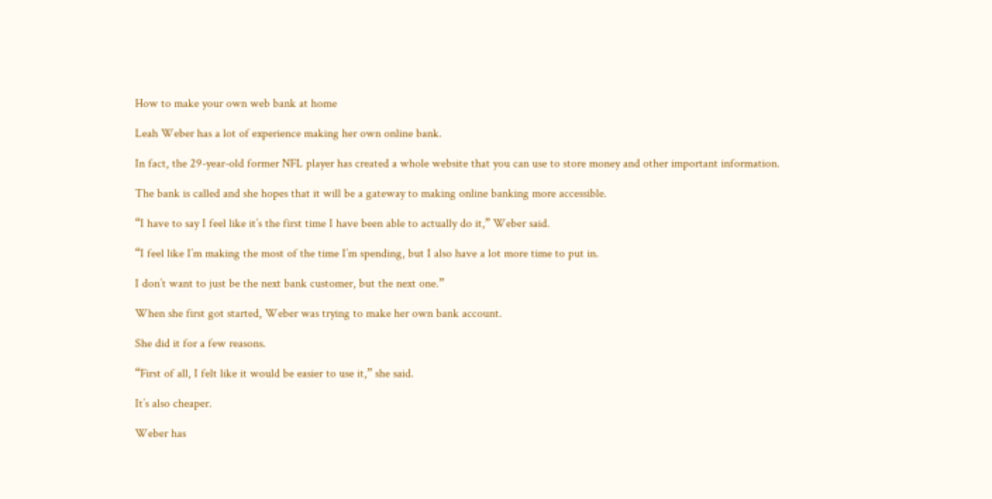How to make your own web bank at home

Leah Weber has a lot of experience making her own online bank.

In fact, the 29-year-old former NFL player has created a whole website that you can use to store money and other important information.

The bank is called and she hopes that it will be a gateway to making online banking more accessible.

“I have to say I feel like it’s the first time I have been able to actually do it,” Weber said.

“I feel like I’m making the most of the time I’m spending, but I also have a lot more time to put in.

I don’t want to just be the next bank customer, but the next one.”

When she first got started, Weber was trying to make her own bank account.

She did it for a few reasons.

“First of all, I felt like it would be easier to use it,” she said.

It’s also cheaper.

Weber has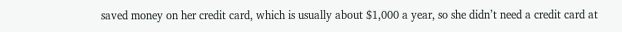saved money on her credit card, which is usually about $1,000 a year, so she didn’t need a credit card at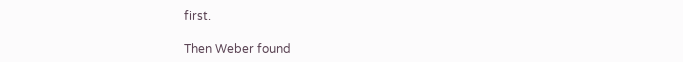first.

Then Weber found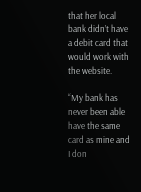that her local bank didn’t have a debit card that would work with the website.

“My bank has never been able have the same card as mine and I don